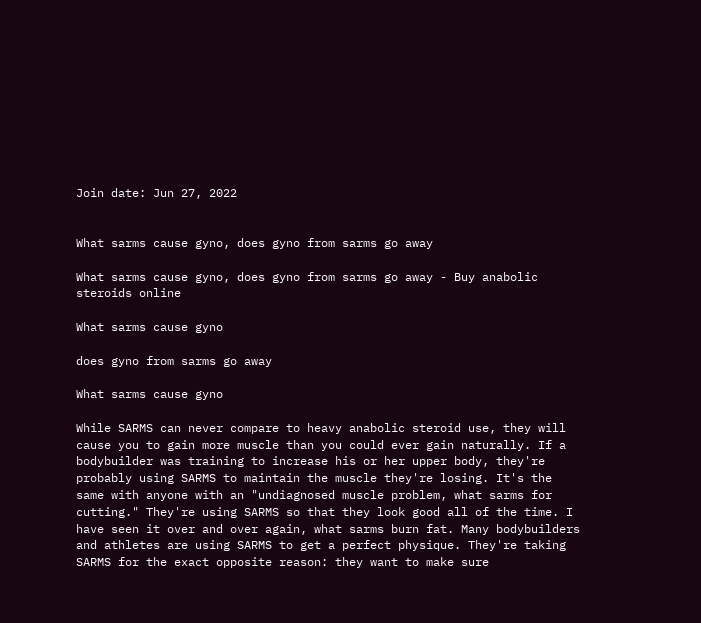Join date: Jun 27, 2022


What sarms cause gyno, does gyno from sarms go away

What sarms cause gyno, does gyno from sarms go away - Buy anabolic steroids online

What sarms cause gyno

does gyno from sarms go away

What sarms cause gyno

While SARMS can never compare to heavy anabolic steroid use, they will cause you to gain more muscle than you could ever gain naturally. If a bodybuilder was training to increase his or her upper body, they're probably using SARMS to maintain the muscle they're losing. It's the same with anyone with an "undiagnosed muscle problem, what sarms for cutting." They're using SARMS so that they look good all of the time. I have seen it over and over again, what sarms burn fat. Many bodybuilders and athletes are using SARMS to get a perfect physique. They're taking SARMS for the exact opposite reason: they want to make sure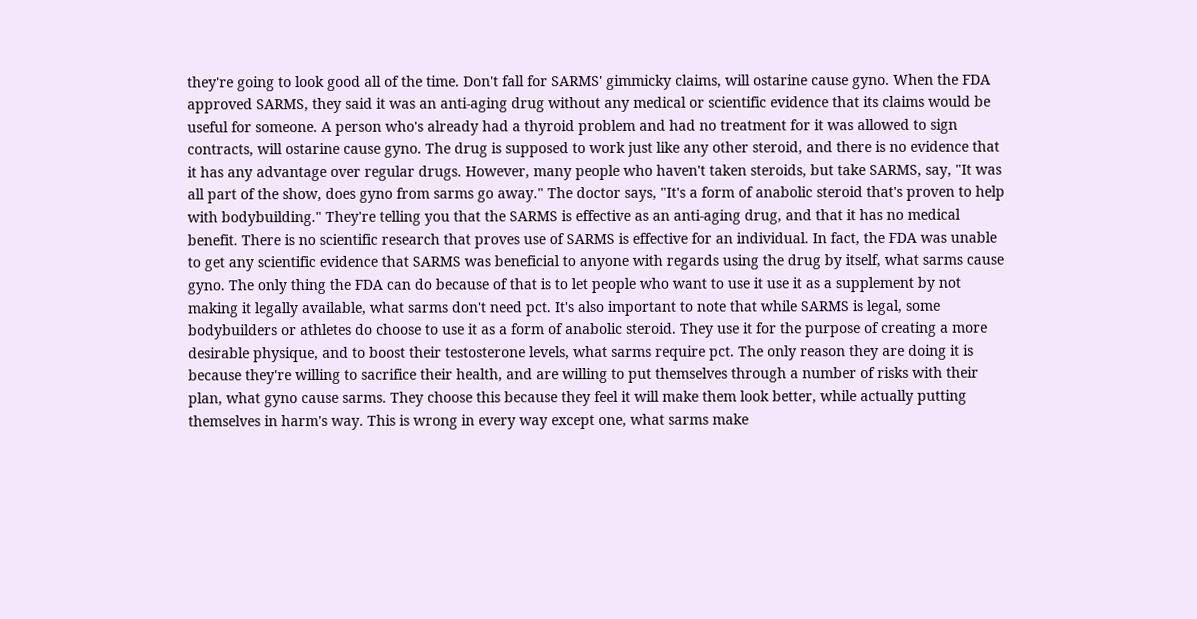they're going to look good all of the time. Don't fall for SARMS' gimmicky claims, will ostarine cause gyno. When the FDA approved SARMS, they said it was an anti-aging drug without any medical or scientific evidence that its claims would be useful for someone. A person who's already had a thyroid problem and had no treatment for it was allowed to sign contracts, will ostarine cause gyno. The drug is supposed to work just like any other steroid, and there is no evidence that it has any advantage over regular drugs. However, many people who haven't taken steroids, but take SARMS, say, "It was all part of the show, does gyno from sarms go away." The doctor says, "It's a form of anabolic steroid that's proven to help with bodybuilding." They're telling you that the SARMS is effective as an anti-aging drug, and that it has no medical benefit. There is no scientific research that proves use of SARMS is effective for an individual. In fact, the FDA was unable to get any scientific evidence that SARMS was beneficial to anyone with regards using the drug by itself, what sarms cause gyno. The only thing the FDA can do because of that is to let people who want to use it use it as a supplement by not making it legally available, what sarms don't need pct. It's also important to note that while SARMS is legal, some bodybuilders or athletes do choose to use it as a form of anabolic steroid. They use it for the purpose of creating a more desirable physique, and to boost their testosterone levels, what sarms require pct. The only reason they are doing it is because they're willing to sacrifice their health, and are willing to put themselves through a number of risks with their plan, what gyno cause sarms. They choose this because they feel it will make them look better, while actually putting themselves in harm's way. This is wrong in every way except one, what sarms make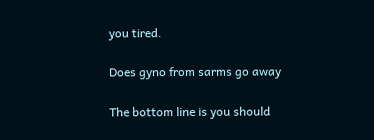you tired.

Does gyno from sarms go away

The bottom line is you should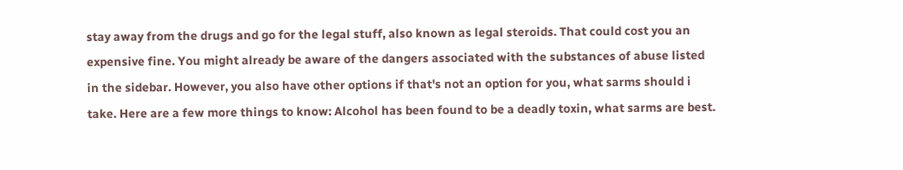stay away from the drugs and go for the legal stuff, also known as legal steroids. That could cost you an expensive fine. You might already be aware of the dangers associated with the substances of abuse listed in the sidebar. However, you also have other options if that's not an option for you, what sarms should i take. Here are a few more things to know: Alcohol has been found to be a deadly toxin, what sarms are best.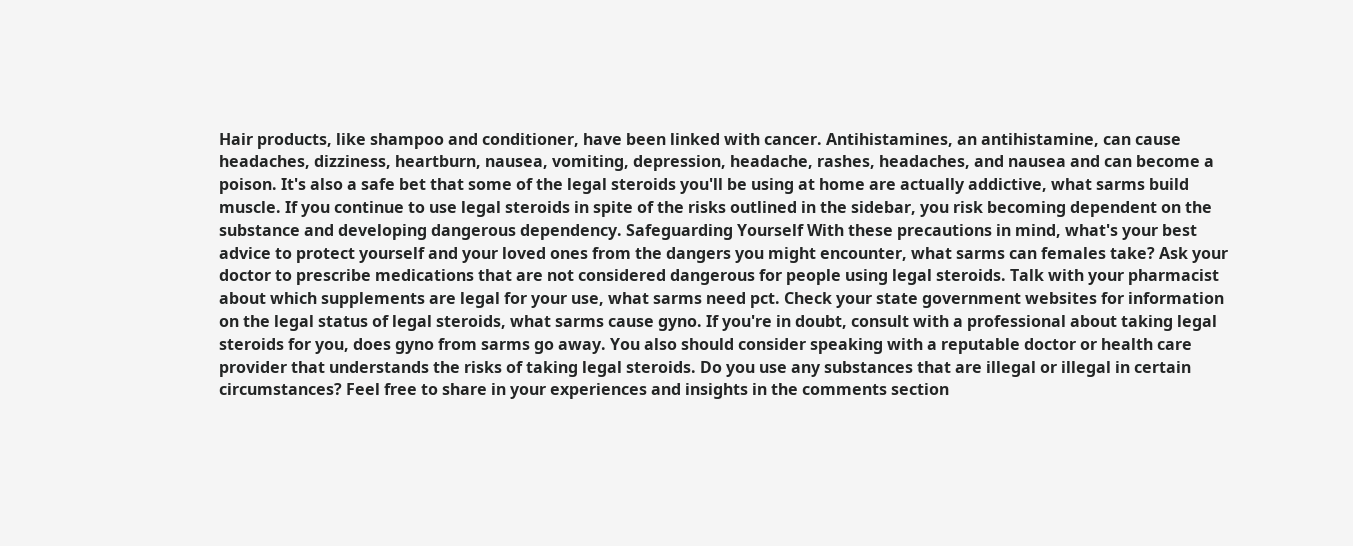Hair products, like shampoo and conditioner, have been linked with cancer. Antihistamines, an antihistamine, can cause headaches, dizziness, heartburn, nausea, vomiting, depression, headache, rashes, headaches, and nausea and can become a poison. It's also a safe bet that some of the legal steroids you'll be using at home are actually addictive, what sarms build muscle. If you continue to use legal steroids in spite of the risks outlined in the sidebar, you risk becoming dependent on the substance and developing dangerous dependency. Safeguarding Yourself With these precautions in mind, what's your best advice to protect yourself and your loved ones from the dangers you might encounter, what sarms can females take? Ask your doctor to prescribe medications that are not considered dangerous for people using legal steroids. Talk with your pharmacist about which supplements are legal for your use, what sarms need pct. Check your state government websites for information on the legal status of legal steroids, what sarms cause gyno. If you're in doubt, consult with a professional about taking legal steroids for you, does gyno from sarms go away. You also should consider speaking with a reputable doctor or health care provider that understands the risks of taking legal steroids. Do you use any substances that are illegal or illegal in certain circumstances? Feel free to share in your experiences and insights in the comments section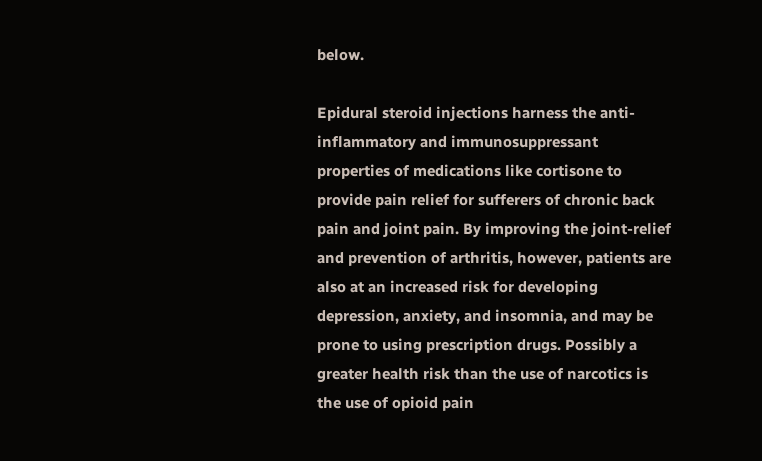below.

Epidural steroid injections harness the anti-inflammatory and immunosuppressant properties of medications like cortisone to provide pain relief for sufferers of chronic back pain and joint pain. By improving the joint-relief and prevention of arthritis, however, patients are also at an increased risk for developing depression, anxiety, and insomnia, and may be prone to using prescription drugs. Possibly a greater health risk than the use of narcotics is the use of opioid pain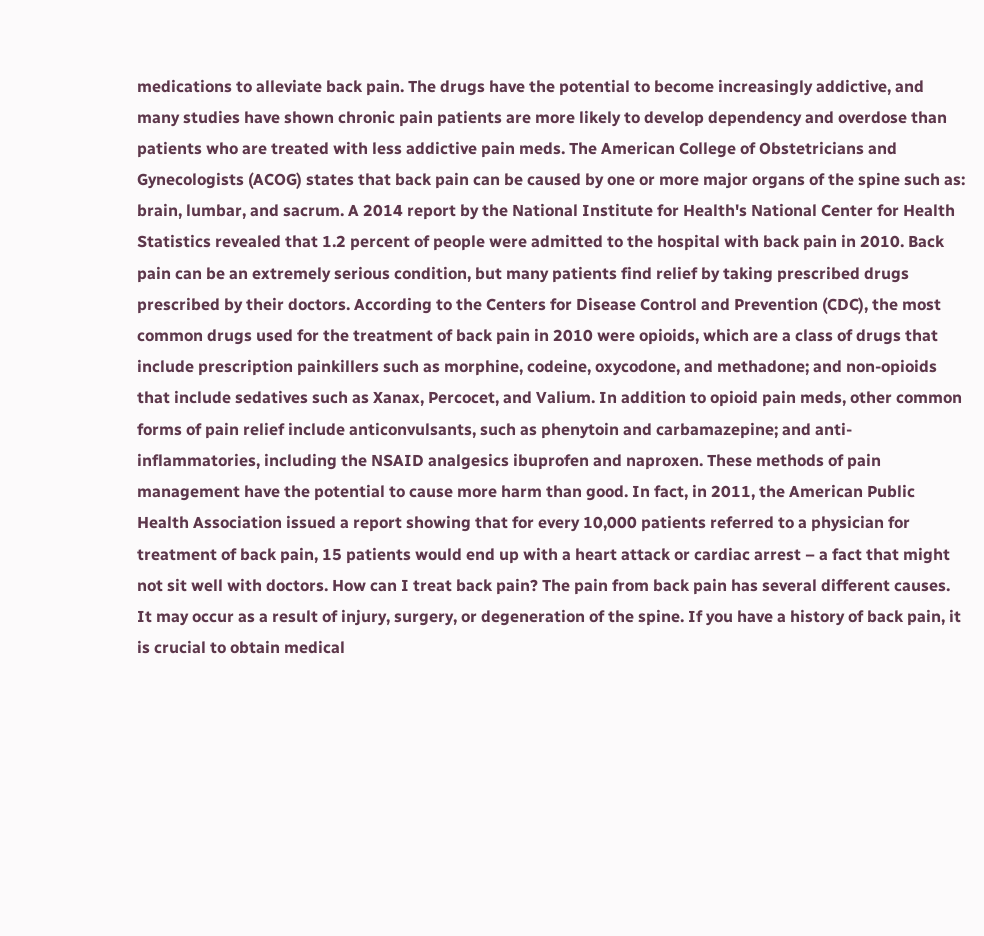medications to alleviate back pain. The drugs have the potential to become increasingly addictive, and many studies have shown chronic pain patients are more likely to develop dependency and overdose than patients who are treated with less addictive pain meds. The American College of Obstetricians and Gynecologists (ACOG) states that back pain can be caused by one or more major organs of the spine such as: brain, lumbar, and sacrum. A 2014 report by the National Institute for Health's National Center for Health Statistics revealed that 1.2 percent of people were admitted to the hospital with back pain in 2010. Back pain can be an extremely serious condition, but many patients find relief by taking prescribed drugs prescribed by their doctors. According to the Centers for Disease Control and Prevention (CDC), the most common drugs used for the treatment of back pain in 2010 were opioids, which are a class of drugs that include prescription painkillers such as morphine, codeine, oxycodone, and methadone; and non-opioids that include sedatives such as Xanax, Percocet, and Valium. In addition to opioid pain meds, other common forms of pain relief include anticonvulsants, such as phenytoin and carbamazepine; and anti-inflammatories, including the NSAID analgesics ibuprofen and naproxen. These methods of pain management have the potential to cause more harm than good. In fact, in 2011, the American Public Health Association issued a report showing that for every 10,000 patients referred to a physician for treatment of back pain, 15 patients would end up with a heart attack or cardiac arrest – a fact that might not sit well with doctors. How can I treat back pain? The pain from back pain has several different causes. It may occur as a result of injury, surgery, or degeneration of the spine. If you have a history of back pain, it is crucial to obtain medical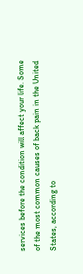services before the condition will affect your life. Some of the most common causes of back pain in the United States, according to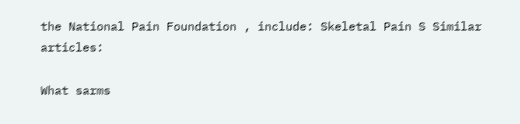the National Pain Foundation , include: Skeletal Pain S Similar articles:

What sarms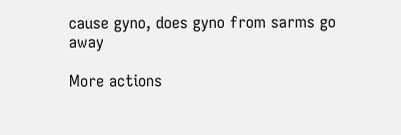cause gyno, does gyno from sarms go away

More actions